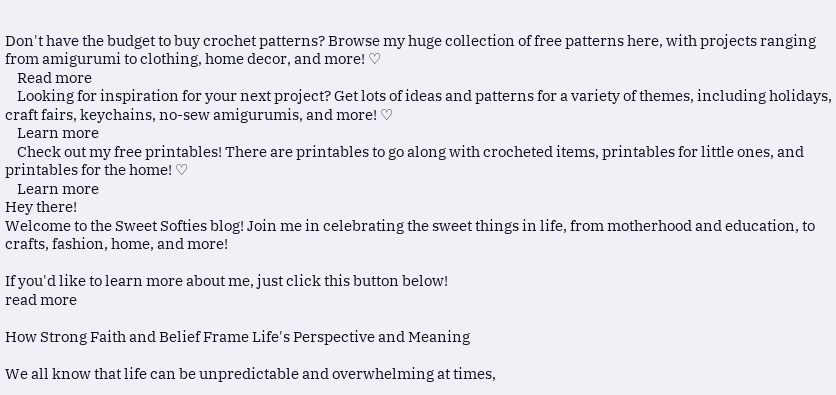Don't have the budget to buy crochet patterns? Browse my huge collection of free patterns here, with projects ranging from amigurumi to clothing, home decor, and more! ♡
    Read more
    Looking for inspiration for your next project? Get lots of ideas and patterns for a variety of themes, including holidays, craft fairs, keychains, no-sew amigurumis, and more! ♡
    Learn more
    Check out my free printables! There are printables to go along with crocheted items, printables for little ones, and printables for the home! ♡
    Learn more
Hey there!
Welcome to the Sweet Softies blog! Join me in celebrating the sweet things in life, from motherhood and education, to crafts, fashion, home, and more!

If you'd like to learn more about me, just click this button below!
read more

How Strong Faith and Belief Frame Life's Perspective and Meaning

We all know that life can be unpredictable and overwhelming at times,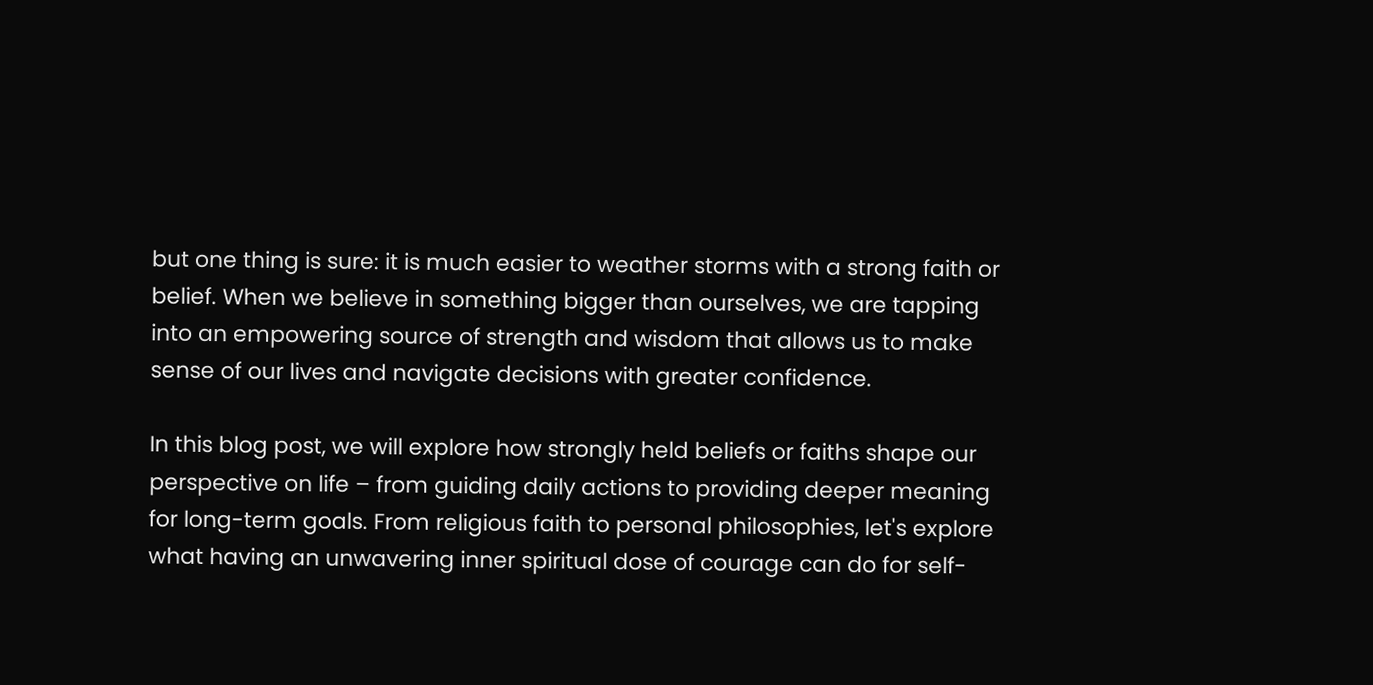but one thing is sure: it is much easier to weather storms with a strong faith or belief. When we believe in something bigger than ourselves, we are tapping into an empowering source of strength and wisdom that allows us to make sense of our lives and navigate decisions with greater confidence.

In this blog post, we will explore how strongly held beliefs or faiths shape our perspective on life – from guiding daily actions to providing deeper meaning for long-term goals. From religious faith to personal philosophies, let's explore what having an unwavering inner spiritual dose of courage can do for self-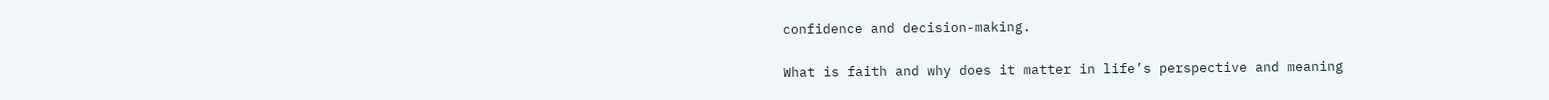confidence and decision-making.

What is faith and why does it matter in life’s perspective and meaning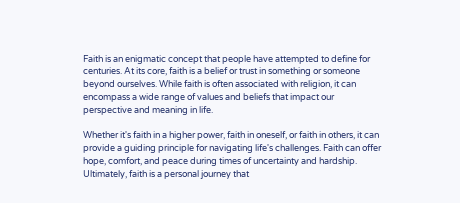Faith is an enigmatic concept that people have attempted to define for centuries. At its core, faith is a belief or trust in something or someone beyond ourselves. While faith is often associated with religion, it can encompass a wide range of values and beliefs that impact our perspective and meaning in life.

Whether it's faith in a higher power, faith in oneself, or faith in others, it can provide a guiding principle for navigating life's challenges. Faith can offer hope, comfort, and peace during times of uncertainty and hardship. Ultimately, faith is a personal journey that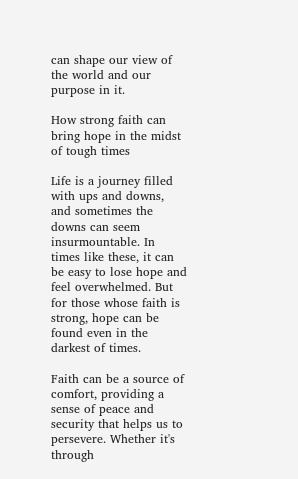can shape our view of the world and our purpose in it.

How strong faith can bring hope in the midst of tough times

Life is a journey filled with ups and downs, and sometimes the downs can seem insurmountable. In times like these, it can be easy to lose hope and feel overwhelmed. But for those whose faith is strong, hope can be found even in the darkest of times.

Faith can be a source of comfort, providing a sense of peace and security that helps us to persevere. Whether it's through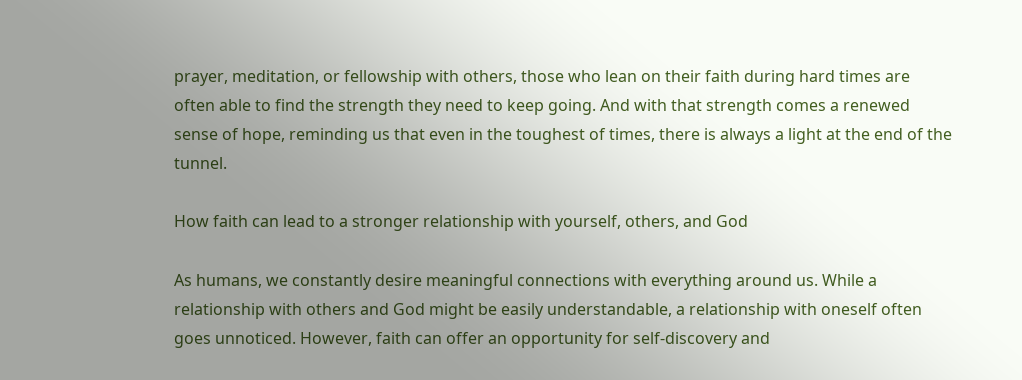prayer, meditation, or fellowship with others, those who lean on their faith during hard times are often able to find the strength they need to keep going. And with that strength comes a renewed sense of hope, reminding us that even in the toughest of times, there is always a light at the end of the tunnel.

How faith can lead to a stronger relationship with yourself, others, and God

As humans, we constantly desire meaningful connections with everything around us. While a relationship with others and God might be easily understandable, a relationship with oneself often goes unnoticed. However, faith can offer an opportunity for self-discovery and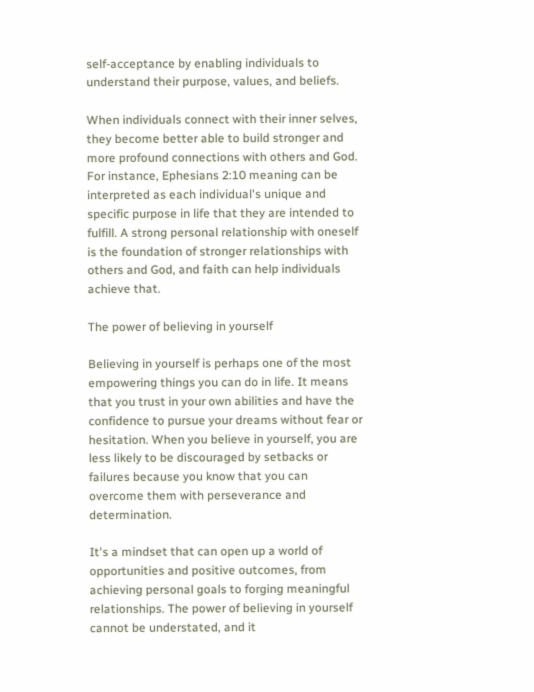self-acceptance by enabling individuals to understand their purpose, values, and beliefs.

When individuals connect with their inner selves, they become better able to build stronger and more profound connections with others and God. For instance, Ephesians 2:10 meaning can be interpreted as each individual's unique and specific purpose in life that they are intended to fulfill. A strong personal relationship with oneself is the foundation of stronger relationships with others and God, and faith can help individuals achieve that.

The power of believing in yourself

Believing in yourself is perhaps one of the most empowering things you can do in life. It means that you trust in your own abilities and have the confidence to pursue your dreams without fear or hesitation. When you believe in yourself, you are less likely to be discouraged by setbacks or failures because you know that you can overcome them with perseverance and determination.

It's a mindset that can open up a world of opportunities and positive outcomes, from achieving personal goals to forging meaningful relationships. The power of believing in yourself cannot be understated, and it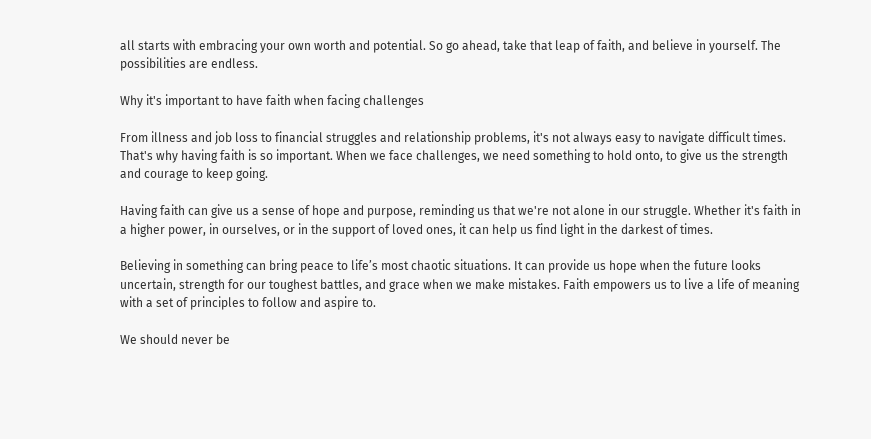all starts with embracing your own worth and potential. So go ahead, take that leap of faith, and believe in yourself. The possibilities are endless.

Why it's important to have faith when facing challenges

From illness and job loss to financial struggles and relationship problems, it's not always easy to navigate difficult times. That's why having faith is so important. When we face challenges, we need something to hold onto, to give us the strength and courage to keep going.

Having faith can give us a sense of hope and purpose, reminding us that we're not alone in our struggle. Whether it's faith in a higher power, in ourselves, or in the support of loved ones, it can help us find light in the darkest of times.

Believing in something can bring peace to life’s most chaotic situations. It can provide us hope when the future looks uncertain, strength for our toughest battles, and grace when we make mistakes. Faith empowers us to live a life of meaning with a set of principles to follow and aspire to.

We should never be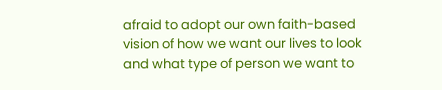afraid to adopt our own faith-based vision of how we want our lives to look and what type of person we want to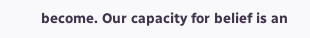become. Our capacity for belief is an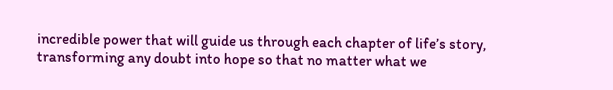incredible power that will guide us through each chapter of life’s story, transforming any doubt into hope so that no matter what we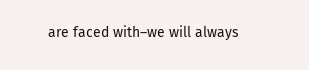are faced with–we will always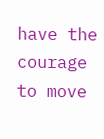have the courage to move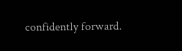confidently forward.